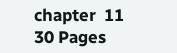chapter  11
30 Pages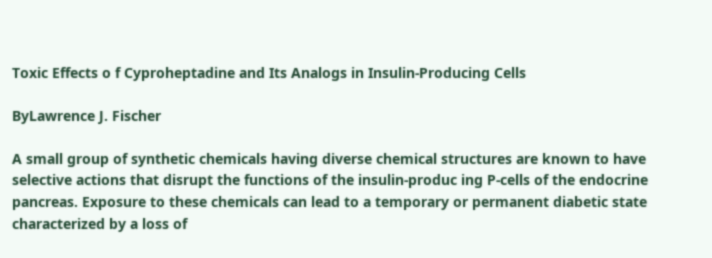Toxic Effects o f Cyproheptadine and Its Analogs in Insulin-Producing Cells

ByLawrence J. Fischer

A small group of synthetic chemicals having diverse chemical structures are known to have selective actions that disrupt the functions of the insulin-produc ing P-cells of the endocrine pancreas. Exposure to these chemicals can lead to a temporary or permanent diabetic state characterized by a loss of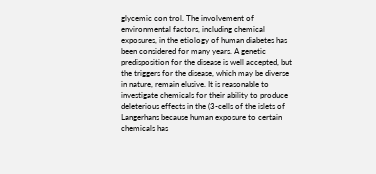glycemic con trol. The involvement of environmental factors, including chemical exposures, in the etiology of human diabetes has been considered for many years. A genetic predisposition for the disease is well accepted, but the triggers for the disease, which may be diverse in nature, remain elusive. It is reasonable to investigate chemicals for their ability to produce deleterious effects in the (3-cells of the islets of Langerhans because human exposure to certain chemicals has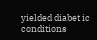yielded diabet ic conditions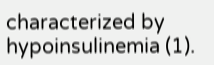characterized by hypoinsulinemia (1).